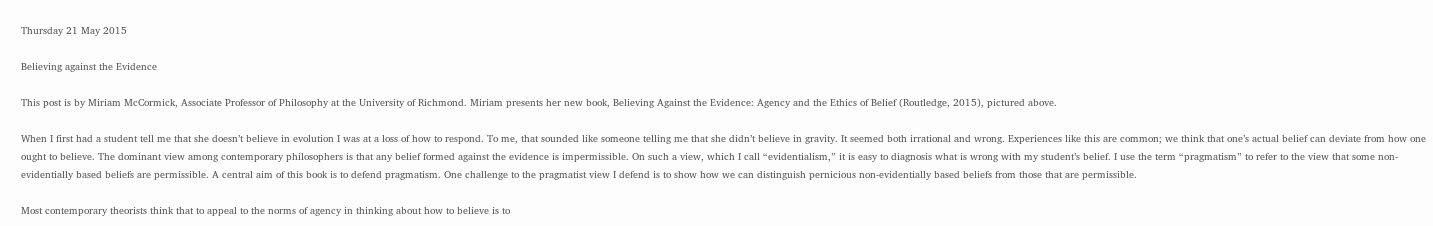Thursday 21 May 2015

Believing against the Evidence

This post is by Miriam McCormick, Associate Professor of Philosophy at the University of Richmond. Miriam presents her new book, Believing Against the Evidence: Agency and the Ethics of Belief (Routledge, 2015), pictured above.

When I first had a student tell me that she doesn’t believe in evolution I was at a loss of how to respond. To me, that sounded like someone telling me that she didn’t believe in gravity. It seemed both irrational and wrong. Experiences like this are common; we think that one’s actual belief can deviate from how one ought to believe. The dominant view among contemporary philosophers is that any belief formed against the evidence is impermissible. On such a view, which I call “evidentialism,” it is easy to diagnosis what is wrong with my student’s belief. I use the term “pragmatism” to refer to the view that some non-evidentially based beliefs are permissible. A central aim of this book is to defend pragmatism. One challenge to the pragmatist view I defend is to show how we can distinguish pernicious non-evidentially based beliefs from those that are permissible.

Most contemporary theorists think that to appeal to the norms of agency in thinking about how to believe is to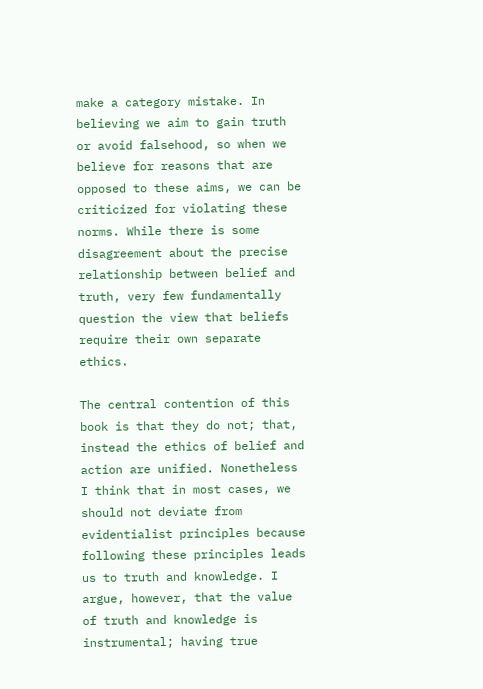make a category mistake. In believing we aim to gain truth or avoid falsehood, so when we believe for reasons that are opposed to these aims, we can be criticized for violating these norms. While there is some disagreement about the precise relationship between belief and truth, very few fundamentally question the view that beliefs require their own separate ethics.

The central contention of this book is that they do not; that, instead the ethics of belief and action are unified. Nonetheless I think that in most cases, we should not deviate from evidentialist principles because following these principles leads us to truth and knowledge. I argue, however, that the value of truth and knowledge is instrumental; having true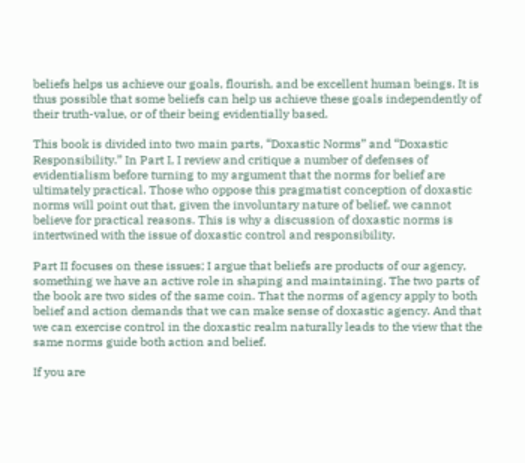beliefs helps us achieve our goals, flourish, and be excellent human beings. It is thus possible that some beliefs can help us achieve these goals independently of their truth-value, or of their being evidentially based.

This book is divided into two main parts, “Doxastic Norms” and “Doxastic Responsibility.” In Part I, I review and critique a number of defenses of evidentialism before turning to my argument that the norms for belief are ultimately practical. Those who oppose this pragmatist conception of doxastic norms will point out that, given the involuntary nature of belief, we cannot believe for practical reasons. This is why a discussion of doxastic norms is intertwined with the issue of doxastic control and responsibility.

Part II focuses on these issues; I argue that beliefs are products of our agency, something we have an active role in shaping and maintaining. The two parts of the book are two sides of the same coin. That the norms of agency apply to both belief and action demands that we can make sense of doxastic agency. And that we can exercise control in the doxastic realm naturally leads to the view that the same norms guide both action and belief.

If you are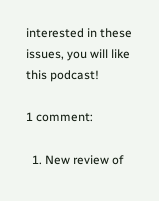interested in these issues, you will like this podcast!

1 comment:

  1. New review of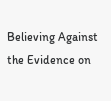Believing Against the Evidence on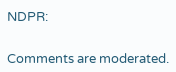NDPR:


Comments are moderated.